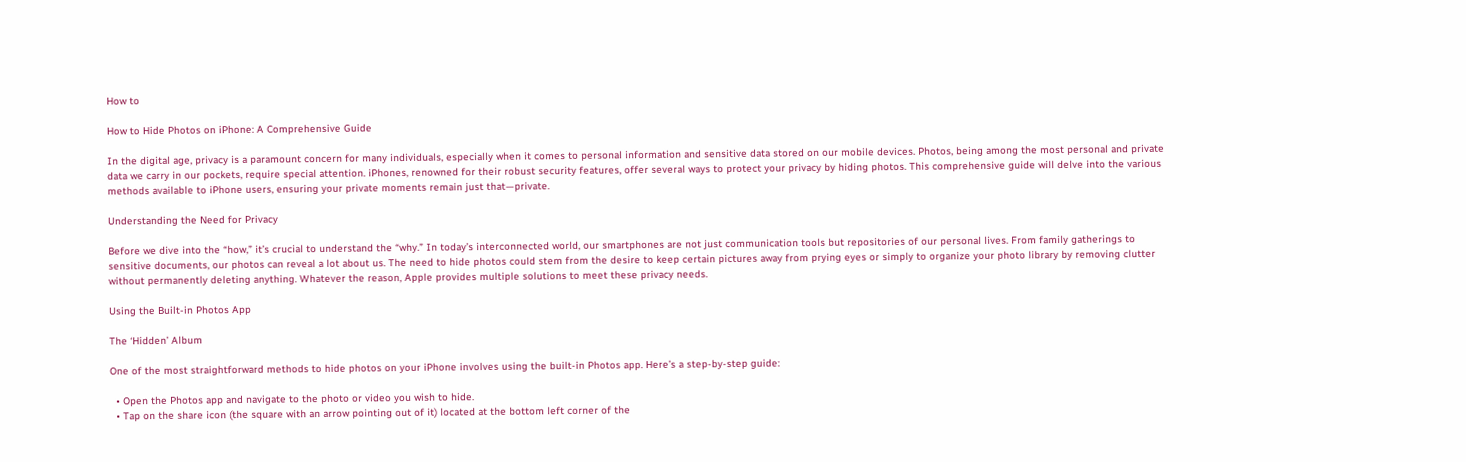How to

How to Hide Photos on iPhone: A Comprehensive Guide

In the digital age, privacy is a paramount concern for many individuals, especially when it comes to personal information and sensitive data stored on our mobile devices. Photos, being among the most personal and private data we carry in our pockets, require special attention. iPhones, renowned for their robust security features, offer several ways to protect your privacy by hiding photos. This comprehensive guide will delve into the various methods available to iPhone users, ensuring your private moments remain just that—private.

Understanding the Need for Privacy

Before we dive into the “how,” it’s crucial to understand the “why.” In today’s interconnected world, our smartphones are not just communication tools but repositories of our personal lives. From family gatherings to sensitive documents, our photos can reveal a lot about us. The need to hide photos could stem from the desire to keep certain pictures away from prying eyes or simply to organize your photo library by removing clutter without permanently deleting anything. Whatever the reason, Apple provides multiple solutions to meet these privacy needs.

Using the Built-in Photos App

The ‘Hidden’ Album

One of the most straightforward methods to hide photos on your iPhone involves using the built-in Photos app. Here’s a step-by-step guide:

  • Open the Photos app and navigate to the photo or video you wish to hide.
  • Tap on the share icon (the square with an arrow pointing out of it) located at the bottom left corner of the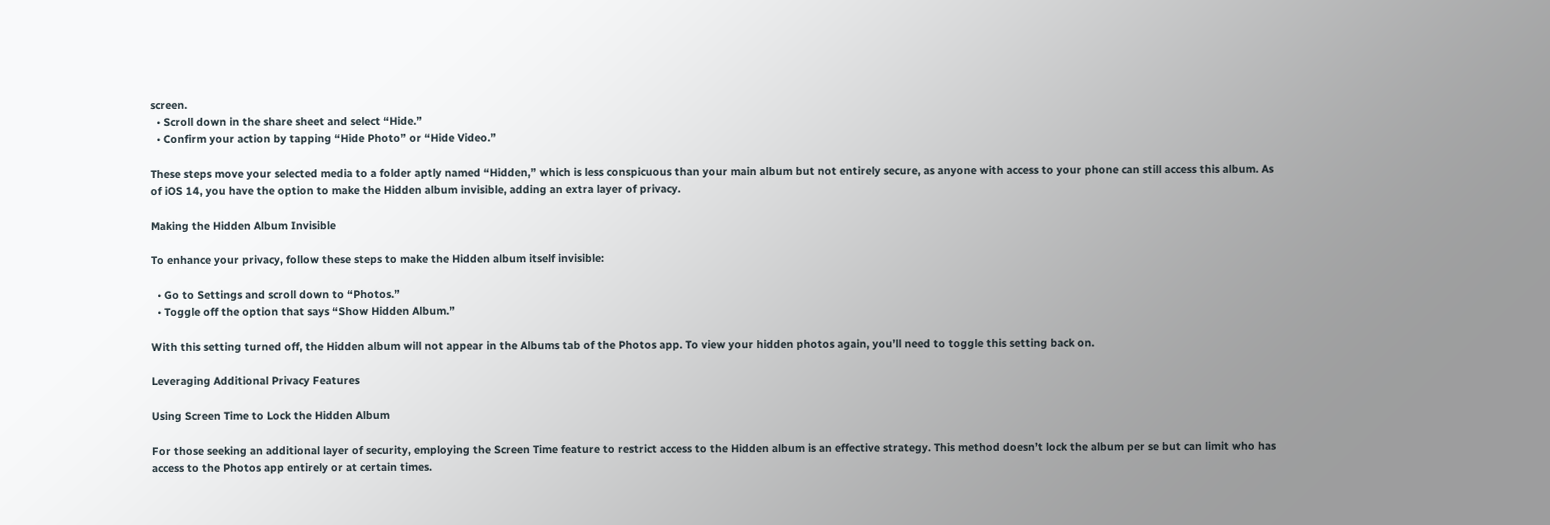screen.
  • Scroll down in the share sheet and select “Hide.”
  • Confirm your action by tapping “Hide Photo” or “Hide Video.”

These steps move your selected media to a folder aptly named “Hidden,” which is less conspicuous than your main album but not entirely secure, as anyone with access to your phone can still access this album. As of iOS 14, you have the option to make the Hidden album invisible, adding an extra layer of privacy.

Making the Hidden Album Invisible

To enhance your privacy, follow these steps to make the Hidden album itself invisible:

  • Go to Settings and scroll down to “Photos.”
  • Toggle off the option that says “Show Hidden Album.”

With this setting turned off, the Hidden album will not appear in the Albums tab of the Photos app. To view your hidden photos again, you’ll need to toggle this setting back on.

Leveraging Additional Privacy Features

Using Screen Time to Lock the Hidden Album

For those seeking an additional layer of security, employing the Screen Time feature to restrict access to the Hidden album is an effective strategy. This method doesn’t lock the album per se but can limit who has access to the Photos app entirely or at certain times.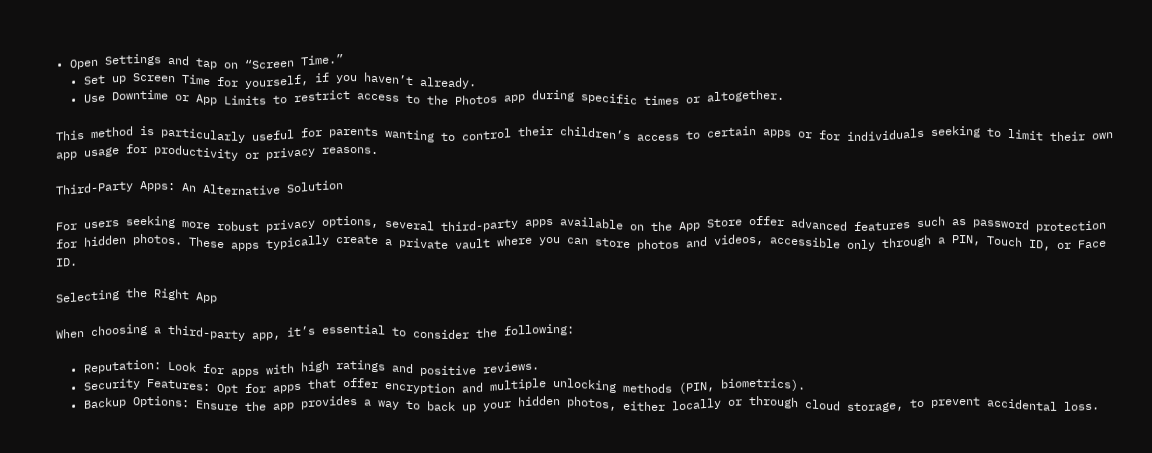• Open Settings and tap on “Screen Time.”
  • Set up Screen Time for yourself, if you haven’t already.
  • Use Downtime or App Limits to restrict access to the Photos app during specific times or altogether.

This method is particularly useful for parents wanting to control their children’s access to certain apps or for individuals seeking to limit their own app usage for productivity or privacy reasons.

Third-Party Apps: An Alternative Solution

For users seeking more robust privacy options, several third-party apps available on the App Store offer advanced features such as password protection for hidden photos. These apps typically create a private vault where you can store photos and videos, accessible only through a PIN, Touch ID, or Face ID.

Selecting the Right App

When choosing a third-party app, it’s essential to consider the following:

  • Reputation: Look for apps with high ratings and positive reviews.
  • Security Features: Opt for apps that offer encryption and multiple unlocking methods (PIN, biometrics).
  • Backup Options: Ensure the app provides a way to back up your hidden photos, either locally or through cloud storage, to prevent accidental loss.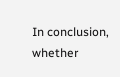In conclusion, whether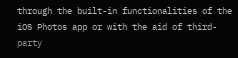through the built-in functionalities of the iOS Photos app or with the aid of third-party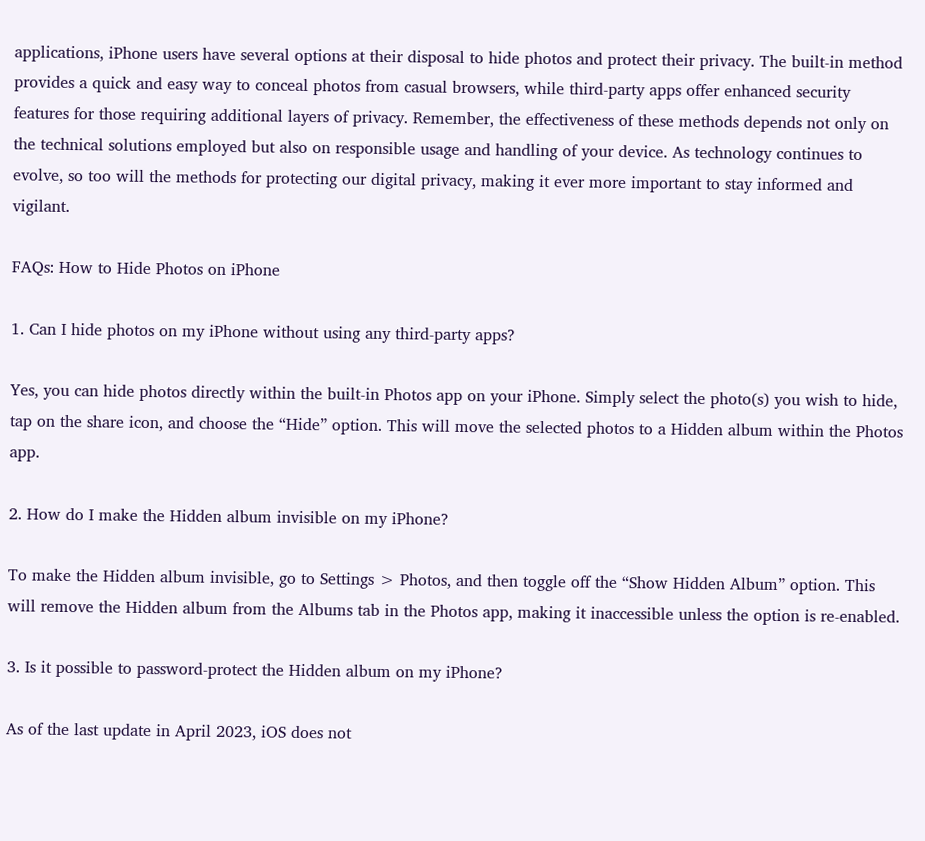applications, iPhone users have several options at their disposal to hide photos and protect their privacy. The built-in method provides a quick and easy way to conceal photos from casual browsers, while third-party apps offer enhanced security features for those requiring additional layers of privacy. Remember, the effectiveness of these methods depends not only on the technical solutions employed but also on responsible usage and handling of your device. As technology continues to evolve, so too will the methods for protecting our digital privacy, making it ever more important to stay informed and vigilant.

FAQs: How to Hide Photos on iPhone

1. Can I hide photos on my iPhone without using any third-party apps?

Yes, you can hide photos directly within the built-in Photos app on your iPhone. Simply select the photo(s) you wish to hide, tap on the share icon, and choose the “Hide” option. This will move the selected photos to a Hidden album within the Photos app.

2. How do I make the Hidden album invisible on my iPhone?

To make the Hidden album invisible, go to Settings > Photos, and then toggle off the “Show Hidden Album” option. This will remove the Hidden album from the Albums tab in the Photos app, making it inaccessible unless the option is re-enabled.

3. Is it possible to password-protect the Hidden album on my iPhone?

As of the last update in April 2023, iOS does not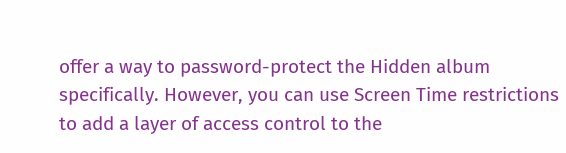offer a way to password-protect the Hidden album specifically. However, you can use Screen Time restrictions to add a layer of access control to the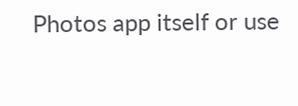Photos app itself or use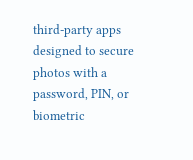third-party apps designed to secure photos with a password, PIN, or biometric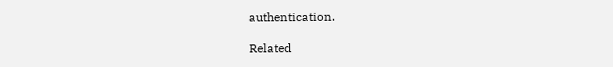authentication.

Related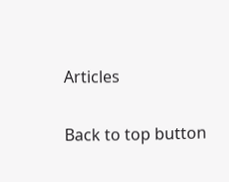Articles

Back to top button